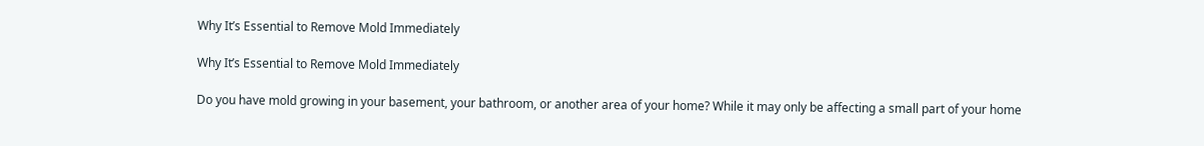Why It’s Essential to Remove Mold Immediately

Why It’s Essential to Remove Mold Immediately

Do you have mold growing in your basement, your bathroom, or another area of your home? While it may only be affecting a small part of your home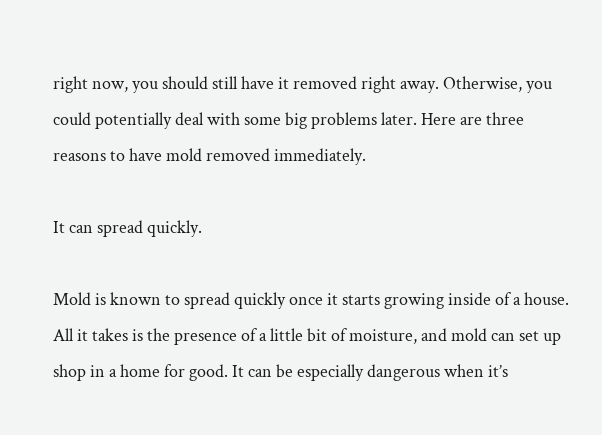right now, you should still have it removed right away. Otherwise, you could potentially deal with some big problems later. Here are three reasons to have mold removed immediately.

It can spread quickly.

Mold is known to spread quickly once it starts growing inside of a house. All it takes is the presence of a little bit of moisture, and mold can set up shop in a home for good. It can be especially dangerous when it’s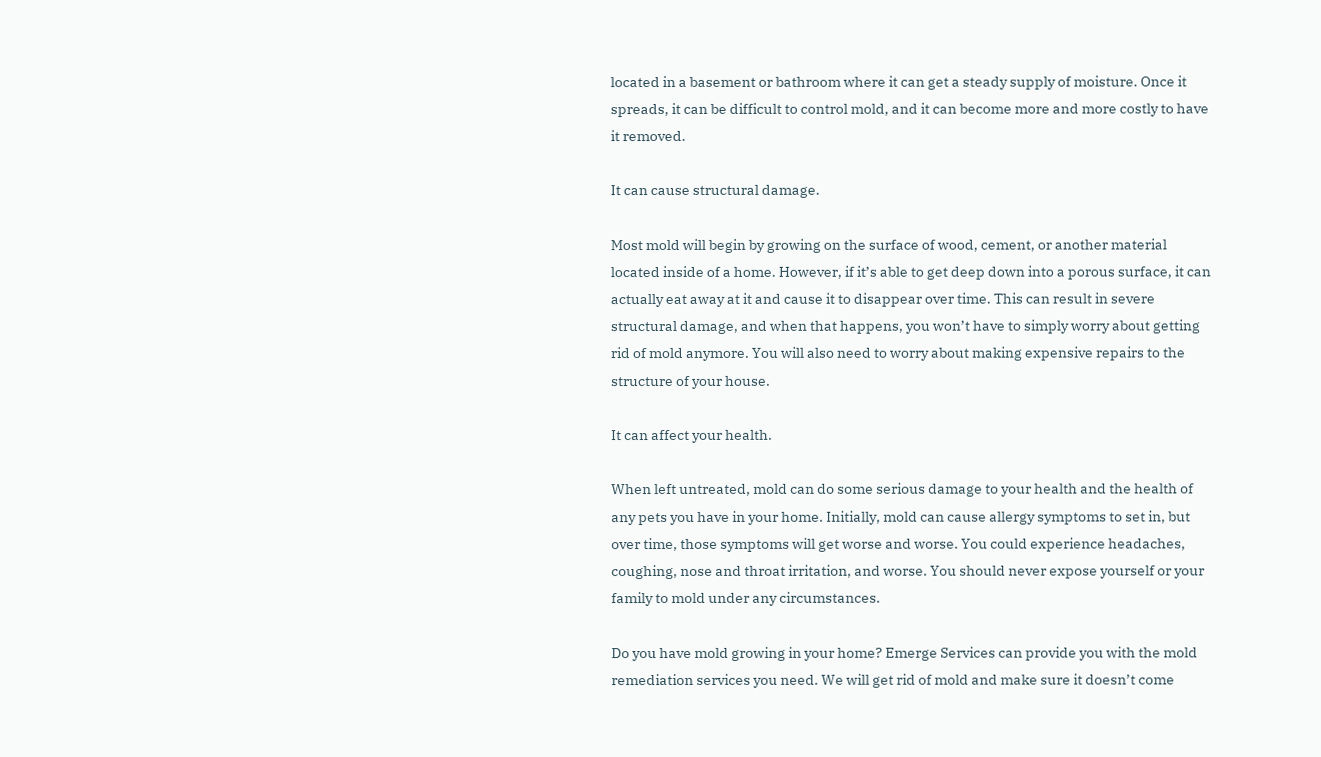located in a basement or bathroom where it can get a steady supply of moisture. Once it spreads, it can be difficult to control mold, and it can become more and more costly to have it removed.

It can cause structural damage.

Most mold will begin by growing on the surface of wood, cement, or another material located inside of a home. However, if it’s able to get deep down into a porous surface, it can actually eat away at it and cause it to disappear over time. This can result in severe structural damage, and when that happens, you won’t have to simply worry about getting rid of mold anymore. You will also need to worry about making expensive repairs to the structure of your house.

It can affect your health.

When left untreated, mold can do some serious damage to your health and the health of any pets you have in your home. Initially, mold can cause allergy symptoms to set in, but over time, those symptoms will get worse and worse. You could experience headaches, coughing, nose and throat irritation, and worse. You should never expose yourself or your family to mold under any circumstances.

Do you have mold growing in your home? Emerge Services can provide you with the mold remediation services you need. We will get rid of mold and make sure it doesn’t come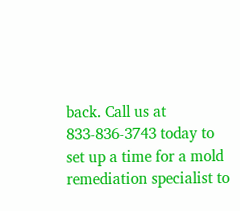back. Call us at 833-836-3743 today to set up a time for a mold remediation specialist to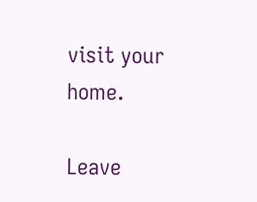visit your home.

Leave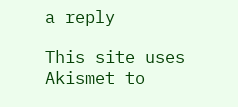a reply

This site uses Akismet to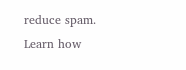reduce spam. Learn how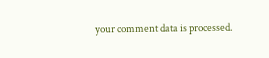your comment data is processed.